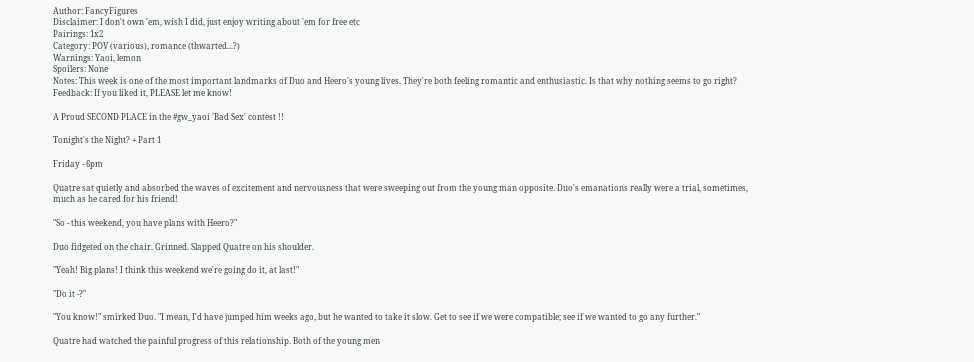Author: FancyFigures
Disclaimer: I don't own 'em, wish I did, just enjoy writing about 'em for free etc
Pairings: 1x2
Category: POV (various), romance (thwarted...?)
Warnings: Yaoi, lemon
Spoilers: None
Notes: This week is one of the most important landmarks of Duo and Heero's young lives. They're both feeling romantic and enthusiastic. Is that why nothing seems to go right?
Feedback: If you liked it, PLEASE let me know!

A Proud SECOND PLACE in the #gw_yaoi 'Bad Sex' contest !!

Tonight's the Night? + Part 1

Friday - 6pm

Quatre sat quietly and absorbed the waves of excitement and nervousness that were sweeping out from the young man opposite. Duo's emanations really were a trial, sometimes, much as he cared for his friend!

"So - this weekend, you have plans with Heero?"

Duo fidgeted on the chair. Grinned. Slapped Quatre on his shoulder.

"Yeah! Big plans! I think this weekend we're going do it, at last!"

"Do it -?"

"You know!" smirked Duo. "I mean, I'd have jumped him weeks ago, but he wanted to take it slow. Get to see if we were compatible; see if we wanted to go any further."

Quatre had watched the painful progress of this relationship. Both of the young men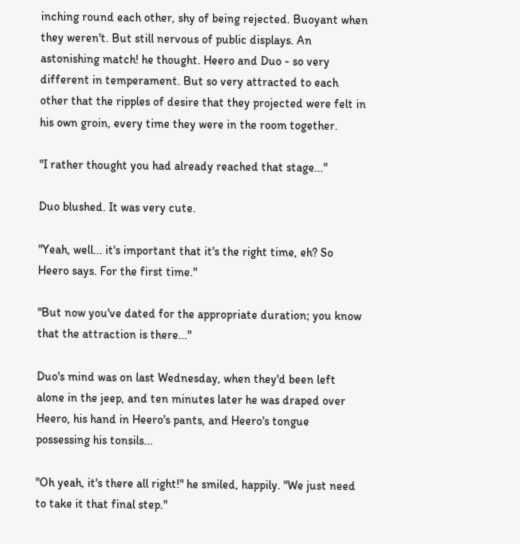inching round each other, shy of being rejected. Buoyant when they weren't. But still nervous of public displays. An astonishing match! he thought. Heero and Duo - so very different in temperament. But so very attracted to each other that the ripples of desire that they projected were felt in his own groin, every time they were in the room together.

"I rather thought you had already reached that stage..."

Duo blushed. It was very cute.

"Yeah, well... it's important that it's the right time, eh? So Heero says. For the first time."

"But now you've dated for the appropriate duration; you know that the attraction is there..."

Duo's mind was on last Wednesday, when they'd been left alone in the jeep, and ten minutes later he was draped over Heero, his hand in Heero's pants, and Heero's tongue possessing his tonsils...

"Oh yeah, it's there all right!" he smiled, happily. "We just need to take it that final step."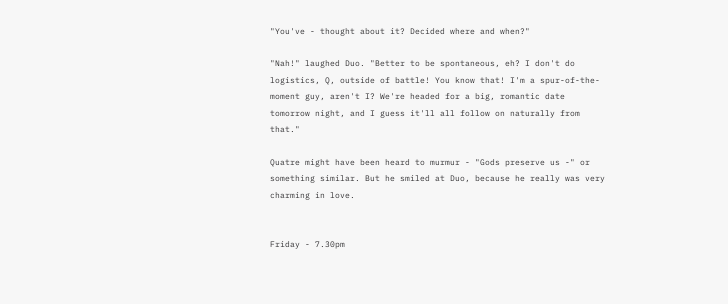"You've - thought about it? Decided where and when?"

"Nah!" laughed Duo. "Better to be spontaneous, eh? I don't do logistics, Q, outside of battle! You know that! I'm a spur-of-the-moment guy, aren't I? We're headed for a big, romantic date tomorrow night, and I guess it'll all follow on naturally from that."

Quatre might have been heard to murmur - "Gods preserve us -" or something similar. But he smiled at Duo, because he really was very charming in love.


Friday - 7.30pm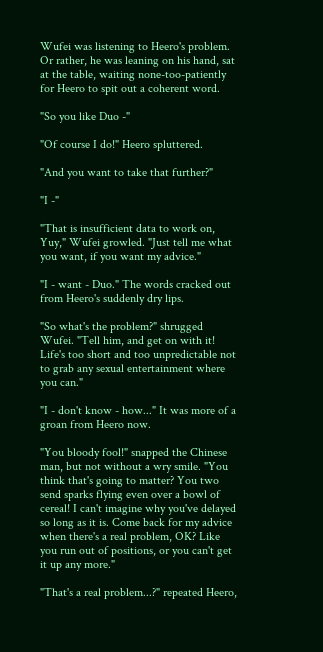Wufei was listening to Heero's problem. Or rather, he was leaning on his hand, sat at the table, waiting none-too-patiently for Heero to spit out a coherent word.

"So you like Duo -"

"Of course I do!" Heero spluttered.

"And you want to take that further?"

"I -"

"That is insufficient data to work on, Yuy," Wufei growled. "Just tell me what you want, if you want my advice."

"I - want - Duo." The words cracked out from Heero's suddenly dry lips.

"So what's the problem?" shrugged Wufei. "Tell him, and get on with it! Life's too short and too unpredictable not to grab any sexual entertainment where you can."

"I - don't know - how..." It was more of a groan from Heero now.

"You bloody fool!" snapped the Chinese man, but not without a wry smile. "You think that's going to matter? You two send sparks flying even over a bowl of cereal! I can't imagine why you've delayed so long as it is. Come back for my advice when there's a real problem, OK? Like you run out of positions, or you can't get it up any more."

"That's a real problem...?" repeated Heero,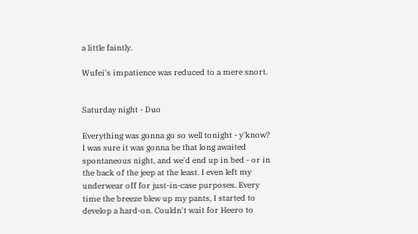a little faintly.

Wufei's impatience was reduced to a mere snort.


Saturday night - Duo

Everything was gonna go so well tonight - y'know? I was sure it was gonna be that long awaited spontaneous night, and we'd end up in bed - or in the back of the jeep at the least. I even left my underwear off for just-in-case purposes. Every time the breeze blew up my pants, I started to develop a hard-on. Couldn't wait for Heero to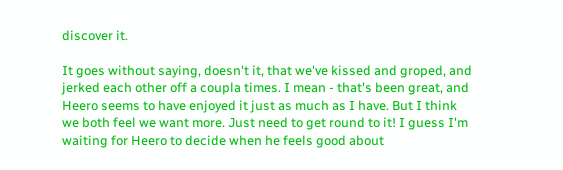discover it.

It goes without saying, doesn't it, that we've kissed and groped, and jerked each other off a coupla times. I mean - that's been great, and Heero seems to have enjoyed it just as much as I have. But I think we both feel we want more. Just need to get round to it! I guess I'm waiting for Heero to decide when he feels good about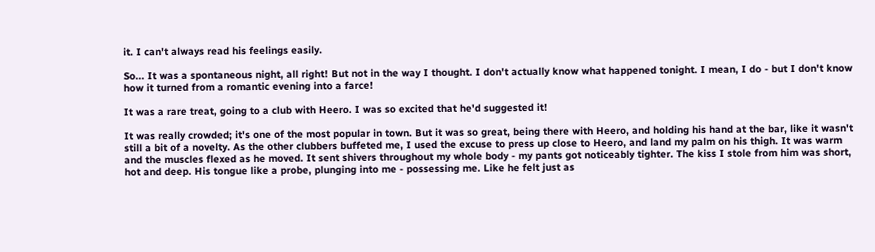it. I can't always read his feelings easily.

So... It was a spontaneous night, all right! But not in the way I thought. I don't actually know what happened tonight. I mean, I do - but I don't know how it turned from a romantic evening into a farce!

It was a rare treat, going to a club with Heero. I was so excited that he'd suggested it!

It was really crowded; it's one of the most popular in town. But it was so great, being there with Heero, and holding his hand at the bar, like it wasn't still a bit of a novelty. As the other clubbers buffeted me, I used the excuse to press up close to Heero, and land my palm on his thigh. It was warm and the muscles flexed as he moved. It sent shivers throughout my whole body - my pants got noticeably tighter. The kiss I stole from him was short, hot and deep. His tongue like a probe, plunging into me - possessing me. Like he felt just as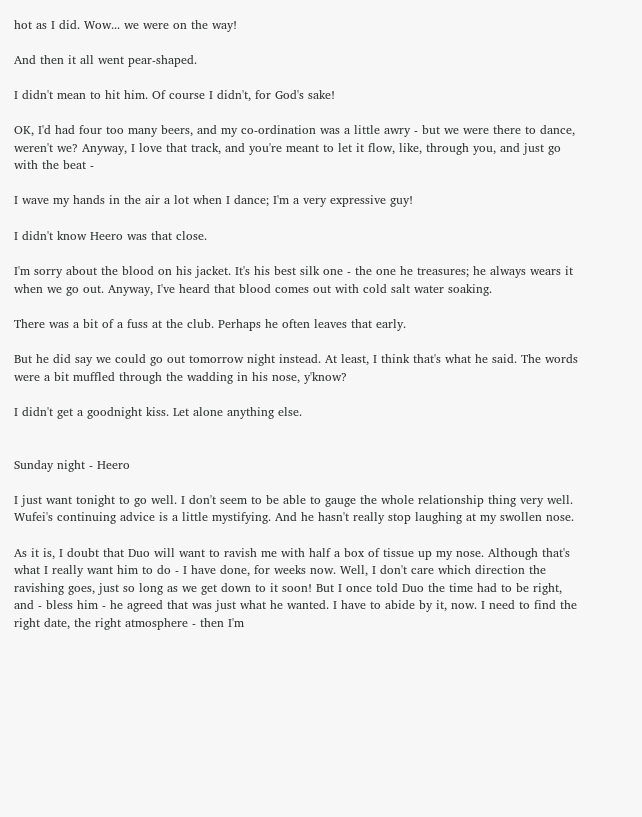hot as I did. Wow... we were on the way!

And then it all went pear-shaped.

I didn't mean to hit him. Of course I didn't, for God's sake!

OK, I'd had four too many beers, and my co-ordination was a little awry - but we were there to dance, weren't we? Anyway, I love that track, and you're meant to let it flow, like, through you, and just go with the beat -

I wave my hands in the air a lot when I dance; I'm a very expressive guy!

I didn't know Heero was that close.

I'm sorry about the blood on his jacket. It's his best silk one - the one he treasures; he always wears it when we go out. Anyway, I've heard that blood comes out with cold salt water soaking.

There was a bit of a fuss at the club. Perhaps he often leaves that early.

But he did say we could go out tomorrow night instead. At least, I think that's what he said. The words were a bit muffled through the wadding in his nose, y'know?

I didn't get a goodnight kiss. Let alone anything else.


Sunday night - Heero

I just want tonight to go well. I don't seem to be able to gauge the whole relationship thing very well. Wufei's continuing advice is a little mystifying. And he hasn't really stop laughing at my swollen nose.

As it is, I doubt that Duo will want to ravish me with half a box of tissue up my nose. Although that's what I really want him to do - I have done, for weeks now. Well, I don't care which direction the ravishing goes, just so long as we get down to it soon! But I once told Duo the time had to be right, and - bless him - he agreed that was just what he wanted. I have to abide by it, now. I need to find the right date, the right atmosphere - then I'm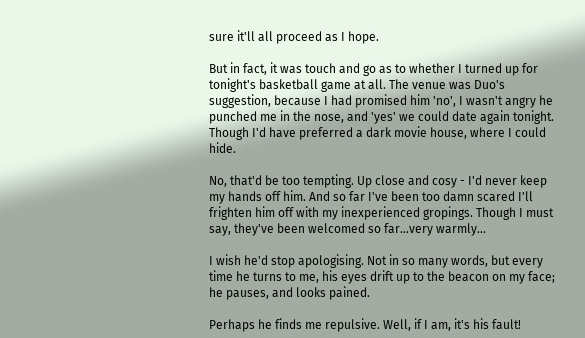sure it'll all proceed as I hope.

But in fact, it was touch and go as to whether I turned up for tonight's basketball game at all. The venue was Duo's suggestion, because I had promised him 'no', I wasn't angry he punched me in the nose, and 'yes' we could date again tonight. Though I'd have preferred a dark movie house, where I could hide.

No, that'd be too tempting. Up close and cosy - I'd never keep my hands off him. And so far I've been too damn scared I'll frighten him off with my inexperienced gropings. Though I must say, they've been welcomed so far...very warmly...

I wish he'd stop apologising. Not in so many words, but every time he turns to me, his eyes drift up to the beacon on my face; he pauses, and looks pained.

Perhaps he finds me repulsive. Well, if I am, it's his fault!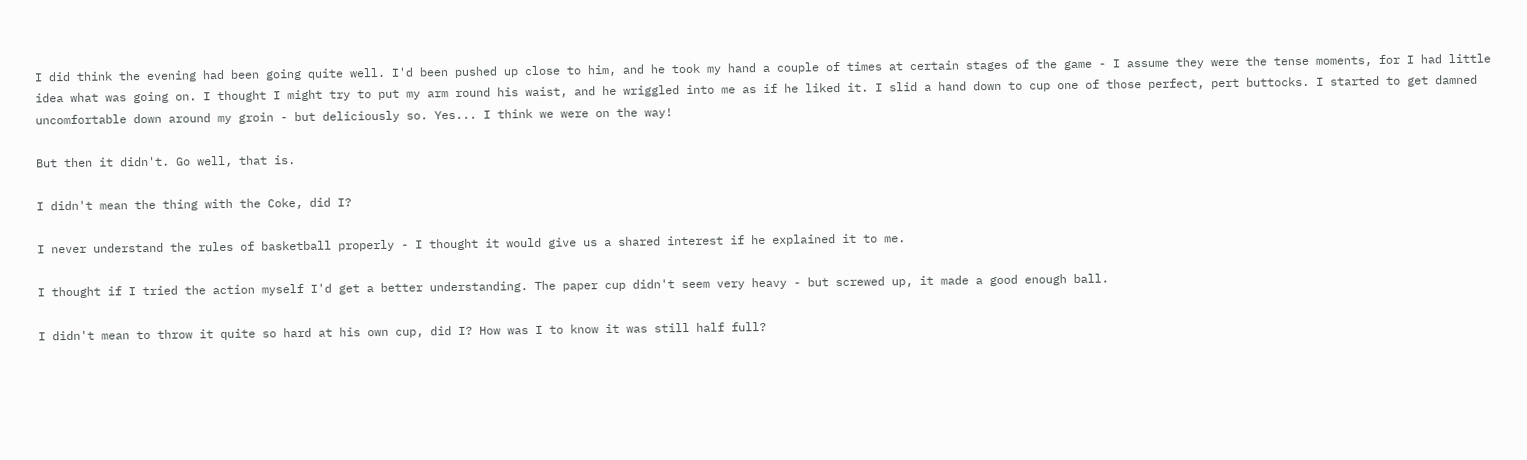I did think the evening had been going quite well. I'd been pushed up close to him, and he took my hand a couple of times at certain stages of the game - I assume they were the tense moments, for I had little idea what was going on. I thought I might try to put my arm round his waist, and he wriggled into me as if he liked it. I slid a hand down to cup one of those perfect, pert buttocks. I started to get damned uncomfortable down around my groin - but deliciously so. Yes... I think we were on the way!

But then it didn't. Go well, that is.

I didn't mean the thing with the Coke, did I?

I never understand the rules of basketball properly - I thought it would give us a shared interest if he explained it to me.

I thought if I tried the action myself I'd get a better understanding. The paper cup didn't seem very heavy - but screwed up, it made a good enough ball.

I didn't mean to throw it quite so hard at his own cup, did I? How was I to know it was still half full?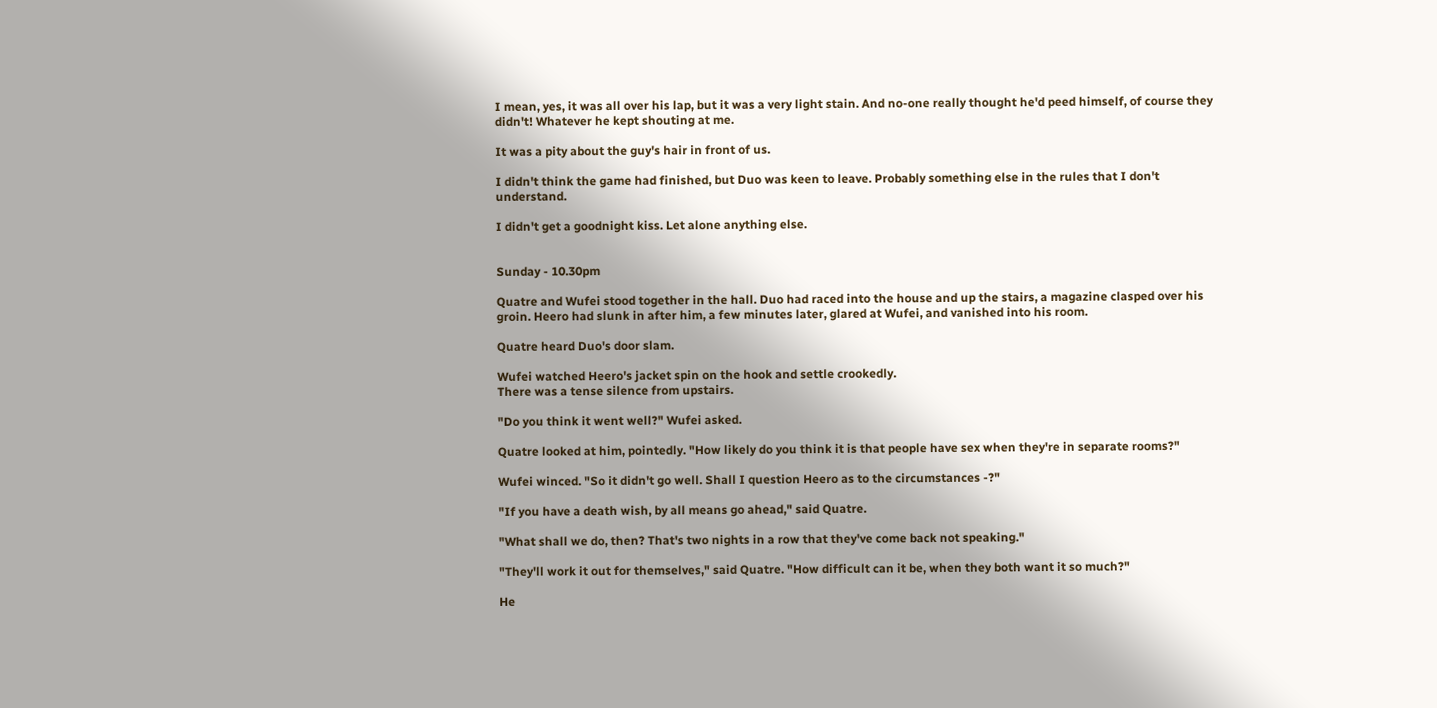I mean, yes, it was all over his lap, but it was a very light stain. And no-one really thought he'd peed himself, of course they didn't! Whatever he kept shouting at me.

It was a pity about the guy's hair in front of us.

I didn't think the game had finished, but Duo was keen to leave. Probably something else in the rules that I don't understand.

I didn't get a goodnight kiss. Let alone anything else.


Sunday - 10.30pm

Quatre and Wufei stood together in the hall. Duo had raced into the house and up the stairs, a magazine clasped over his groin. Heero had slunk in after him, a few minutes later, glared at Wufei, and vanished into his room.

Quatre heard Duo's door slam.

Wufei watched Heero's jacket spin on the hook and settle crookedly.
There was a tense silence from upstairs.

"Do you think it went well?" Wufei asked.

Quatre looked at him, pointedly. "How likely do you think it is that people have sex when they're in separate rooms?"

Wufei winced. "So it didn't go well. Shall I question Heero as to the circumstances -?"

"If you have a death wish, by all means go ahead," said Quatre.

"What shall we do, then? That's two nights in a row that they've come back not speaking."

"They'll work it out for themselves," said Quatre. "How difficult can it be, when they both want it so much?"

He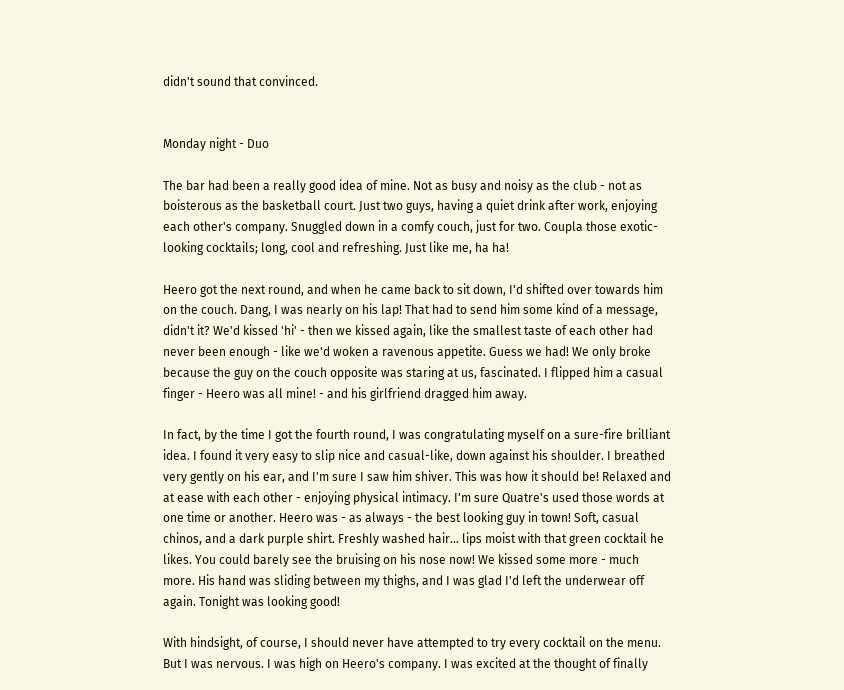didn't sound that convinced.


Monday night - Duo

The bar had been a really good idea of mine. Not as busy and noisy as the club - not as boisterous as the basketball court. Just two guys, having a quiet drink after work, enjoying each other's company. Snuggled down in a comfy couch, just for two. Coupla those exotic-looking cocktails; long, cool and refreshing. Just like me, ha ha!

Heero got the next round, and when he came back to sit down, I'd shifted over towards him on the couch. Dang, I was nearly on his lap! That had to send him some kind of a message, didn't it? We'd kissed 'hi' - then we kissed again, like the smallest taste of each other had never been enough - like we'd woken a ravenous appetite. Guess we had! We only broke because the guy on the couch opposite was staring at us, fascinated. I flipped him a casual finger - Heero was all mine! - and his girlfriend dragged him away.

In fact, by the time I got the fourth round, I was congratulating myself on a sure-fire brilliant idea. I found it very easy to slip nice and casual-like, down against his shoulder. I breathed very gently on his ear, and I'm sure I saw him shiver. This was how it should be! Relaxed and at ease with each other - enjoying physical intimacy. I'm sure Quatre's used those words at one time or another. Heero was - as always - the best looking guy in town! Soft, casual chinos, and a dark purple shirt. Freshly washed hair... lips moist with that green cocktail he likes. You could barely see the bruising on his nose now! We kissed some more - much more. His hand was sliding between my thighs, and I was glad I'd left the underwear off again. Tonight was looking good!

With hindsight, of course, I should never have attempted to try every cocktail on the menu. But I was nervous. I was high on Heero's company. I was excited at the thought of finally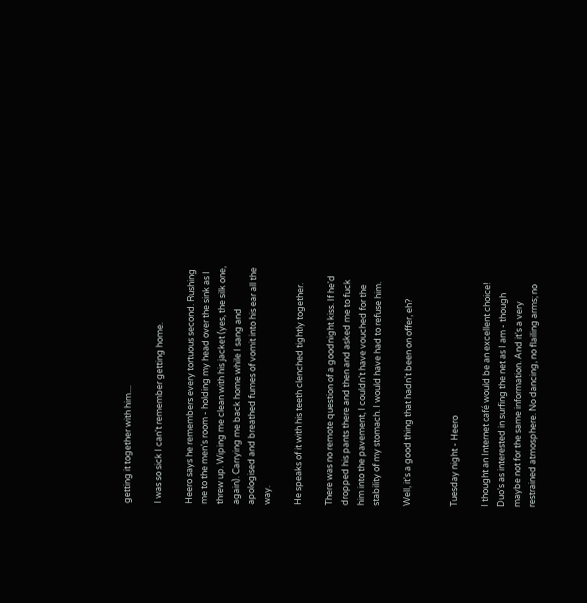getting it together with him....

I was so sick I can't remember getting home.

Heero says he remembers every tortuous second. Rushing me to the men's room - holding my head over the sink as I threw up. Wiping me clean with his jacket (yes, the silk one, again). Carrying me back home while I sang and apologised and breathed fumes of vomit into his ear all the way.

He speaks of it with his teeth clenched tightly together.

There was no remote question of a goodnight kiss. If he'd dropped his pants there and then and asked me to fuck him into the pavement, I couldn't have vouched for the stability of my stomach. I would have had to refuse him.

Well, it's a good thing that hadn't been on offer, eh?


Tuesday night - Heero

I thought an Internet café would be an excellent choice! Duo's as interested in surfing the net as I am - though maybe not for the same information. And it's a very restrained atmosphere. No dancing, no flailing arms; no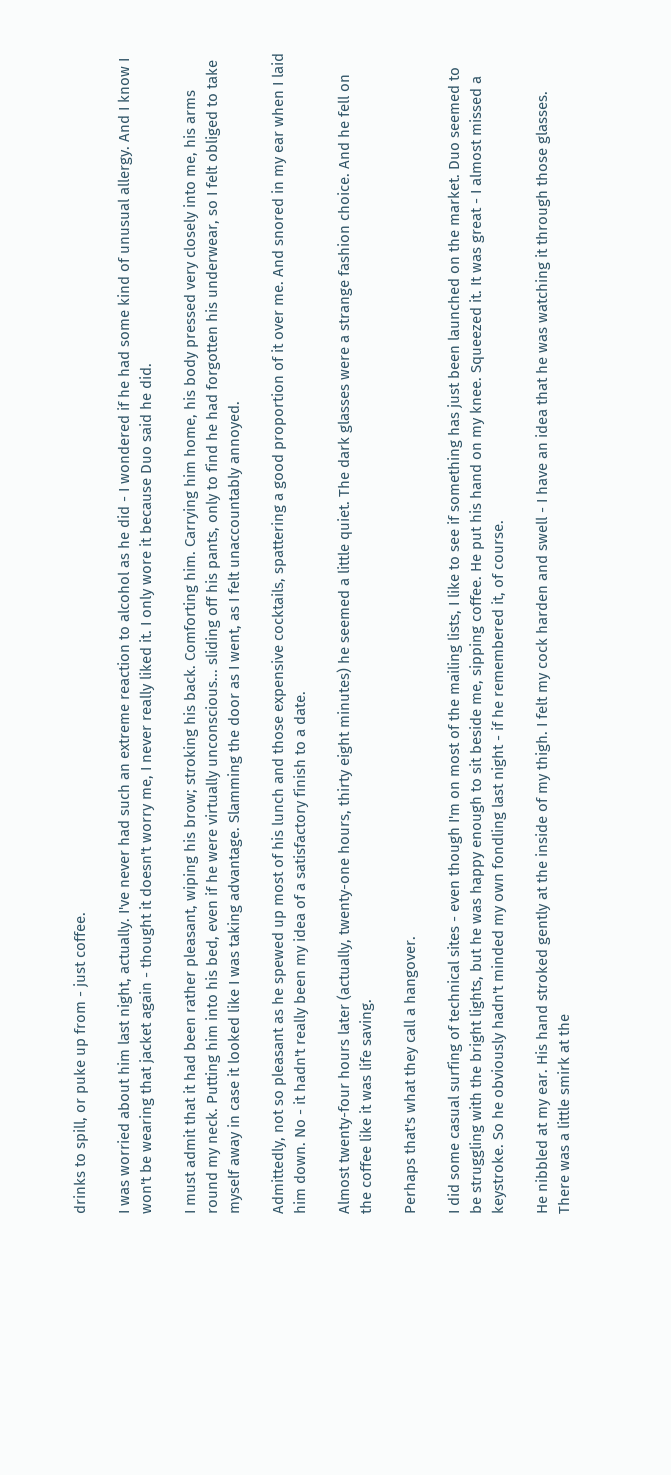drinks to spill, or puke up from - just coffee.

I was worried about him last night, actually. I've never had such an extreme reaction to alcohol as he did - I wondered if he had some kind of unusual allergy. And I know I won't be wearing that jacket again - thought it doesn't worry me, I never really liked it. I only wore it because Duo said he did.

I must admit that it had been rather pleasant, wiping his brow; stroking his back. Comforting him. Carrying him home, his body pressed very closely into me, his arms round my neck. Putting him into his bed, even if he were virtually unconscious... sliding off his pants, only to find he had forgotten his underwear, so I felt obliged to take myself away in case it looked like I was taking advantage. Slamming the door as I went, as I felt unaccountably annoyed.

Admittedly, not so pleasant as he spewed up most of his lunch and those expensive cocktails, spattering a good proportion of it over me. And snored in my ear when I laid him down. No - it hadn't really been my idea of a satisfactory finish to a date.

Almost twenty-four hours later (actually, twenty-one hours, thirty eight minutes) he seemed a little quiet. The dark glasses were a strange fashion choice. And he fell on the coffee like it was life saving.

Perhaps that's what they call a hangover.

I did some casual surfing of technical sites - even though I'm on most of the mailing lists, I like to see if something has just been launched on the market. Duo seemed to be struggling with the bright lights, but he was happy enough to sit beside me, sipping coffee. He put his hand on my knee. Squeezed it. It was great - I almost missed a keystroke. So he obviously hadn't minded my own fondling last night - if he remembered it, of course.

He nibbled at my ear. His hand stroked gently at the inside of my thigh. I felt my cock harden and swell - I have an idea that he was watching it through those glasses. There was a little smirk at the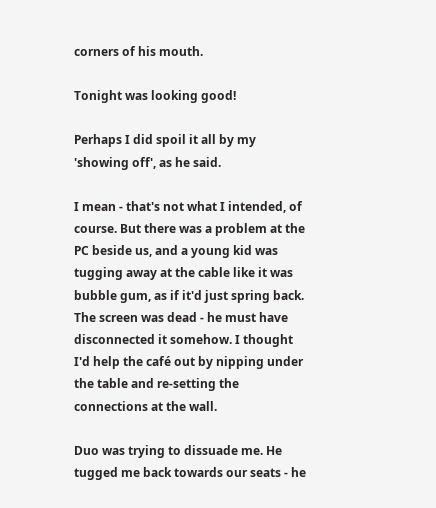corners of his mouth.

Tonight was looking good!

Perhaps I did spoil it all by my 'showing off', as he said.

I mean - that's not what I intended, of course. But there was a problem at the PC beside us, and a young kid was tugging away at the cable like it was bubble gum, as if it'd just spring back. The screen was dead - he must have disconnected it somehow. I thought I'd help the café out by nipping under the table and re-setting the connections at the wall.

Duo was trying to dissuade me. He tugged me back towards our seats - he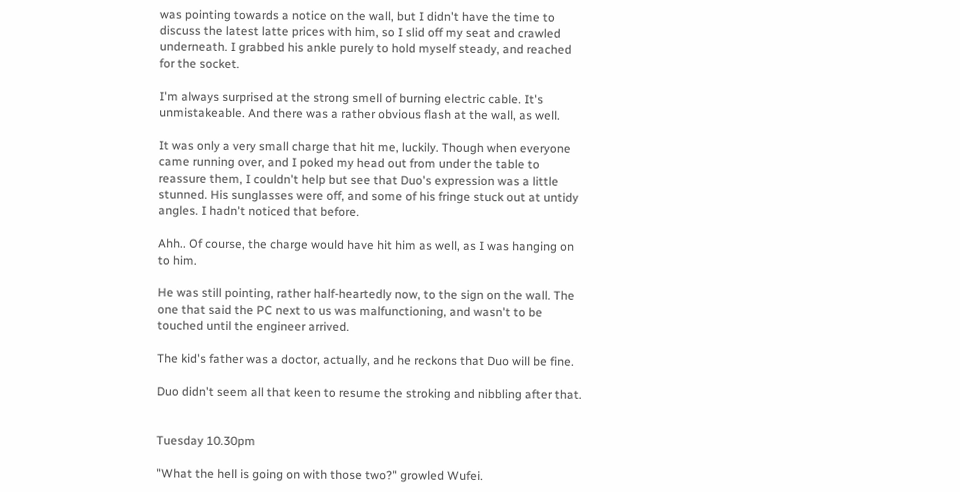was pointing towards a notice on the wall, but I didn't have the time to discuss the latest latte prices with him, so I slid off my seat and crawled underneath. I grabbed his ankle purely to hold myself steady, and reached for the socket.

I'm always surprised at the strong smell of burning electric cable. It's unmistakeable. And there was a rather obvious flash at the wall, as well.

It was only a very small charge that hit me, luckily. Though when everyone came running over, and I poked my head out from under the table to reassure them, I couldn't help but see that Duo's expression was a little stunned. His sunglasses were off, and some of his fringe stuck out at untidy angles. I hadn't noticed that before.

Ahh.. Of course, the charge would have hit him as well, as I was hanging on to him.

He was still pointing, rather half-heartedly now, to the sign on the wall. The one that said the PC next to us was malfunctioning, and wasn't to be touched until the engineer arrived.

The kid's father was a doctor, actually, and he reckons that Duo will be fine.

Duo didn't seem all that keen to resume the stroking and nibbling after that.


Tuesday 10.30pm

"What the hell is going on with those two?" growled Wufei.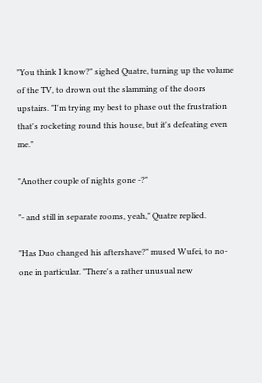"You think I know?" sighed Quatre, turning up the volume of the TV, to drown out the slamming of the doors upstairs. "I'm trying my best to phase out the frustration that's rocketing round this house, but it's defeating even me."

"Another couple of nights gone -?"

"- and still in separate rooms, yeah," Quatre replied.

"Has Duo changed his aftershave?" mused Wufei, to no-one in particular. "There's a rather unusual new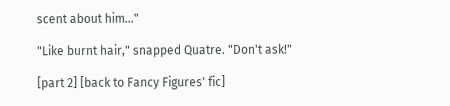scent about him..."

"Like burnt hair," snapped Quatre. "Don't ask!"

[part 2] [back to Fancy Figures' fic]